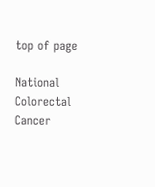top of page

National Colorectal Cancer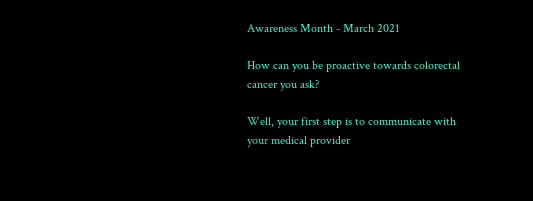Awareness Month - March 2021

How can you be proactive towards colorectal cancer you ask?

Well, your first step is to communicate with your medical provider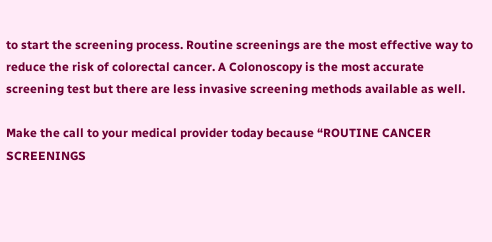to start the screening process. Routine screenings are the most effective way to reduce the risk of colorectal cancer. A Colonoscopy is the most accurate screening test but there are less invasive screening methods available as well.

Make the call to your medical provider today because “ROUTINE CANCER SCREENINGS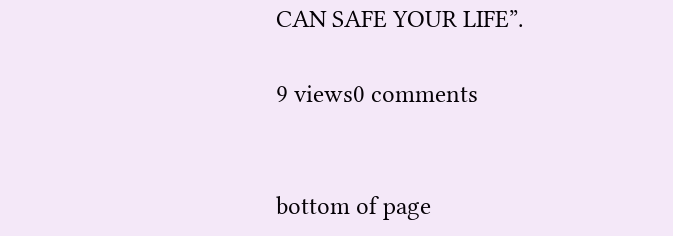CAN SAFE YOUR LIFE”.

9 views0 comments


bottom of page